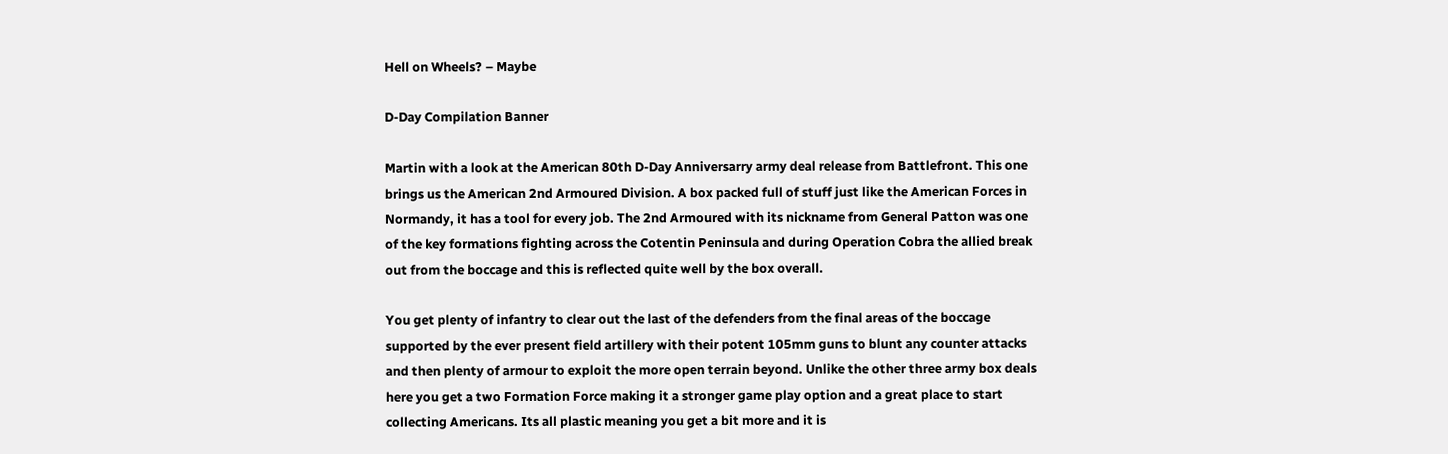Hell on Wheels? – Maybe

D-Day Compilation Banner

Martin with a look at the American 80th D-Day Anniversarry army deal release from Battlefront. This one brings us the American 2nd Armoured Division. A box packed full of stuff just like the American Forces in Normandy, it has a tool for every job. The 2nd Armoured with its nickname from General Patton was one of the key formations fighting across the Cotentin Peninsula and during Operation Cobra the allied break out from the boccage and this is reflected quite well by the box overall.

You get plenty of infantry to clear out the last of the defenders from the final areas of the boccage supported by the ever present field artillery with their potent 105mm guns to blunt any counter attacks and then plenty of armour to exploit the more open terrain beyond. Unlike the other three army box deals here you get a two Formation Force making it a stronger game play option and a great place to start collecting Americans. Its all plastic meaning you get a bit more and it is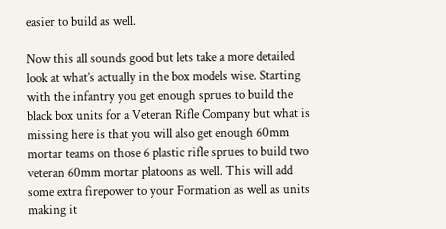easier to build as well.

Now this all sounds good but lets take a more detailed look at what’s actually in the box models wise. Starting with the infantry you get enough sprues to build the black box units for a Veteran Rifle Company but what is missing here is that you will also get enough 60mm mortar teams on those 6 plastic rifle sprues to build two veteran 60mm mortar platoons as well. This will add some extra firepower to your Formation as well as units making it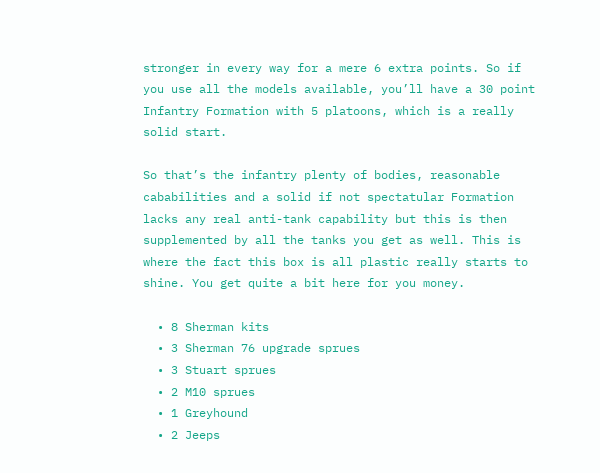stronger in every way for a mere 6 extra points. So if you use all the models available, you’ll have a 30 point Infantry Formation with 5 platoons, which is a really solid start.

So that’s the infantry plenty of bodies, reasonable cababilities and a solid if not spectatular Formation lacks any real anti-tank capability but this is then supplemented by all the tanks you get as well. This is where the fact this box is all plastic really starts to shine. You get quite a bit here for you money.

  • 8 Sherman kits
  • 3 Sherman 76 upgrade sprues
  • 3 Stuart sprues
  • 2 M10 sprues
  • 1 Greyhound
  • 2 Jeeps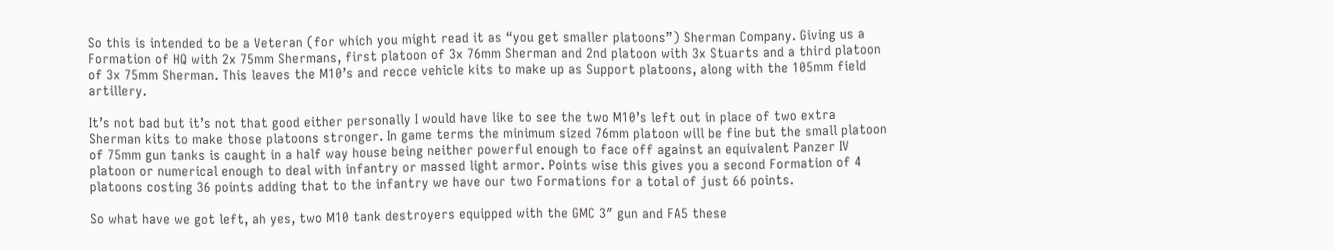So this is intended to be a Veteran (for which you might read it as “you get smaller platoons”) Sherman Company. Giving us a Formation of HQ with 2x 75mm Shermans, first platoon of 3x 76mm Sherman and 2nd platoon with 3x Stuarts and a third platoon of 3x 75mm Sherman. This leaves the M10’s and recce vehicle kits to make up as Support platoons, along with the 105mm field artillery.

It’s not bad but it’s not that good either personally I would have like to see the two M10’s left out in place of two extra Sherman kits to make those platoons stronger. In game terms the minimum sized 76mm platoon will be fine but the small platoon of 75mm gun tanks is caught in a half way house being neither powerful enough to face off against an equivalent Panzer IV platoon or numerical enough to deal with infantry or massed light armor. Points wise this gives you a second Formation of 4 platoons costing 36 points adding that to the infantry we have our two Formations for a total of just 66 points.

So what have we got left, ah yes, two M10 tank destroyers equipped with the GMC 3″ gun and FA5 these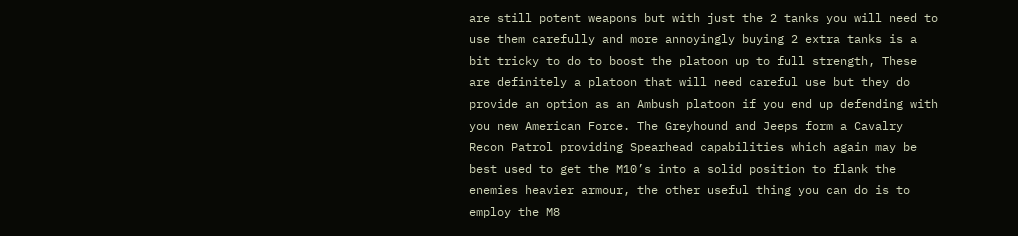are still potent weapons but with just the 2 tanks you will need to use them carefully and more annoyingly buying 2 extra tanks is a bit tricky to do to boost the platoon up to full strength, These are definitely a platoon that will need careful use but they do provide an option as an Ambush platoon if you end up defending with you new American Force. The Greyhound and Jeeps form a Cavalry Recon Patrol providing Spearhead capabilities which again may be best used to get the M10’s into a solid position to flank the enemies heavier armour, the other useful thing you can do is to employ the M8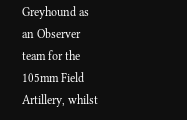Greyhound as an Observer team for the 105mm Field Artillery, whilst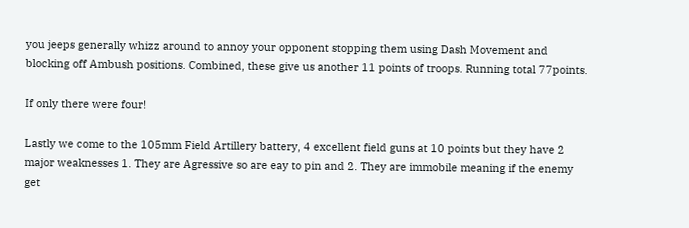you jeeps generally whizz around to annoy your opponent stopping them using Dash Movement and blocking off Ambush positions. Combined, these give us another 11 points of troops. Running total 77points.

If only there were four!

Lastly we come to the 105mm Field Artillery battery, 4 excellent field guns at 10 points but they have 2 major weaknesses 1. They are Agressive so are eay to pin and 2. They are immobile meaning if the enemy get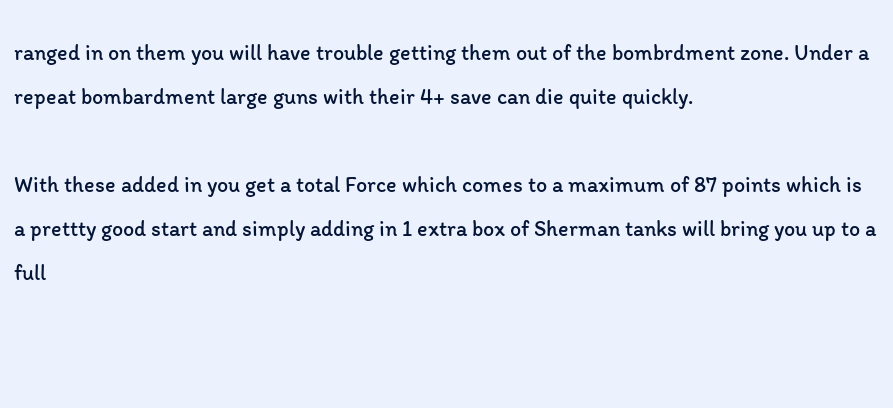ranged in on them you will have trouble getting them out of the bombrdment zone. Under a repeat bombardment large guns with their 4+ save can die quite quickly.

With these added in you get a total Force which comes to a maximum of 87 points which is a prettty good start and simply adding in 1 extra box of Sherman tanks will bring you up to a full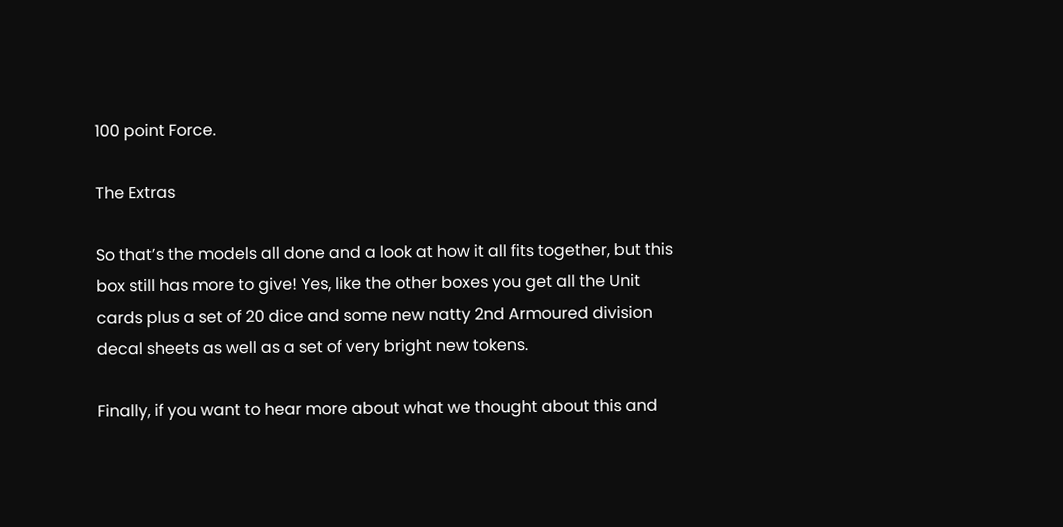100 point Force.

The Extras

So that’s the models all done and a look at how it all fits together, but this box still has more to give! Yes, like the other boxes you get all the Unit cards plus a set of 20 dice and some new natty 2nd Armoured division decal sheets as well as a set of very bright new tokens.

Finally, if you want to hear more about what we thought about this and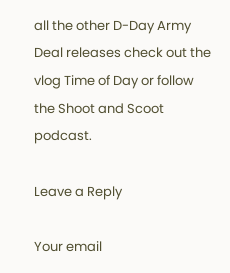all the other D-Day Army Deal releases check out the vlog Time of Day or follow the Shoot and Scoot podcast.

Leave a Reply

Your email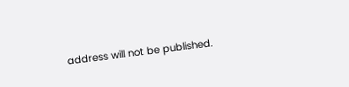address will not be published.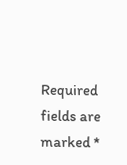Required fields are marked *